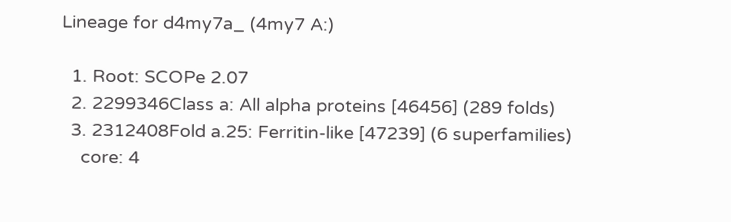Lineage for d4my7a_ (4my7 A:)

  1. Root: SCOPe 2.07
  2. 2299346Class a: All alpha proteins [46456] (289 folds)
  3. 2312408Fold a.25: Ferritin-like [47239] (6 superfamilies)
    core: 4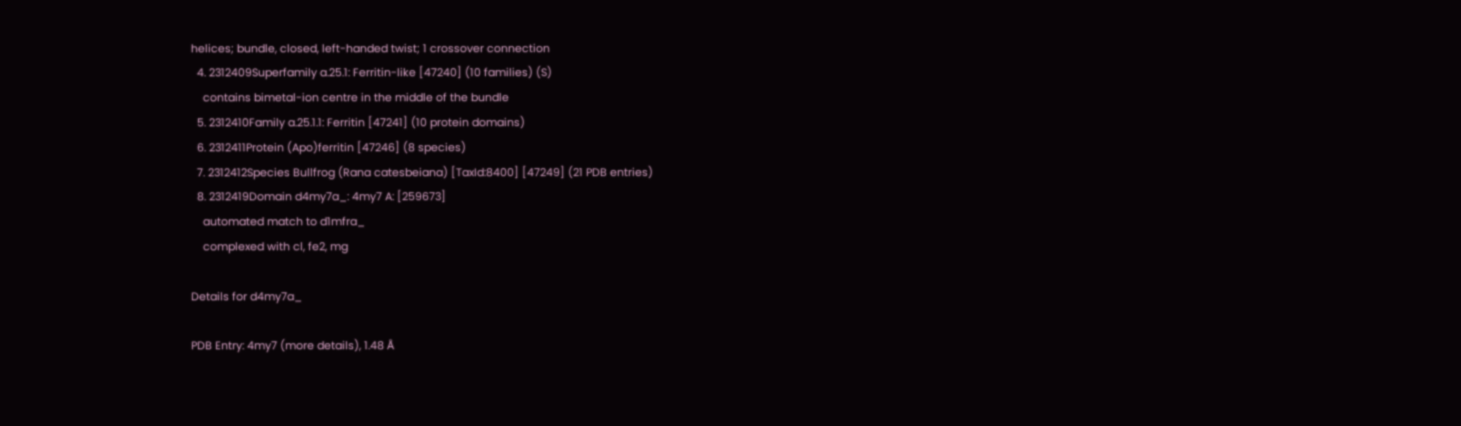helices; bundle, closed, left-handed twist; 1 crossover connection
  4. 2312409Superfamily a.25.1: Ferritin-like [47240] (10 families) (S)
    contains bimetal-ion centre in the middle of the bundle
  5. 2312410Family a.25.1.1: Ferritin [47241] (10 protein domains)
  6. 2312411Protein (Apo)ferritin [47246] (8 species)
  7. 2312412Species Bullfrog (Rana catesbeiana) [TaxId:8400] [47249] (21 PDB entries)
  8. 2312419Domain d4my7a_: 4my7 A: [259673]
    automated match to d1mfra_
    complexed with cl, fe2, mg

Details for d4my7a_

PDB Entry: 4my7 (more details), 1.48 Å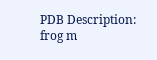PDB Description: frog m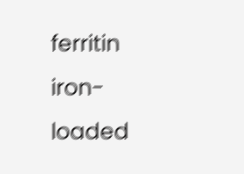ferritin iron-loaded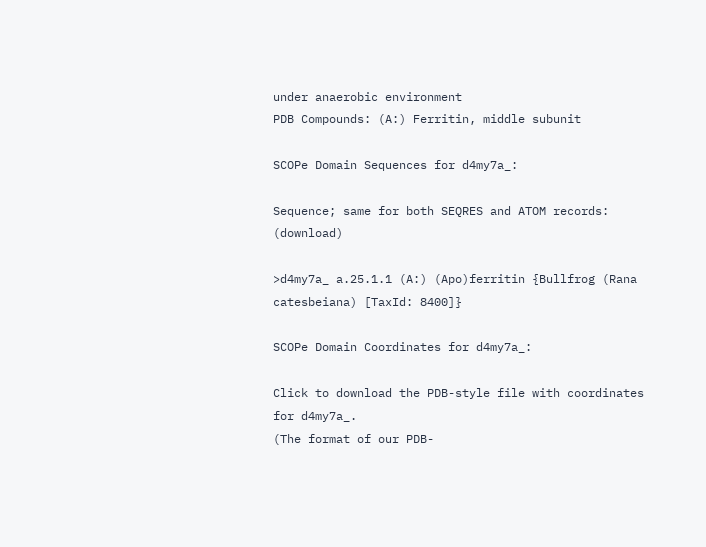under anaerobic environment
PDB Compounds: (A:) Ferritin, middle subunit

SCOPe Domain Sequences for d4my7a_:

Sequence; same for both SEQRES and ATOM records: (download)

>d4my7a_ a.25.1.1 (A:) (Apo)ferritin {Bullfrog (Rana catesbeiana) [TaxId: 8400]}

SCOPe Domain Coordinates for d4my7a_:

Click to download the PDB-style file with coordinates for d4my7a_.
(The format of our PDB-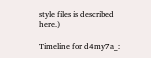style files is described here.)

Timeline for d4my7a_: